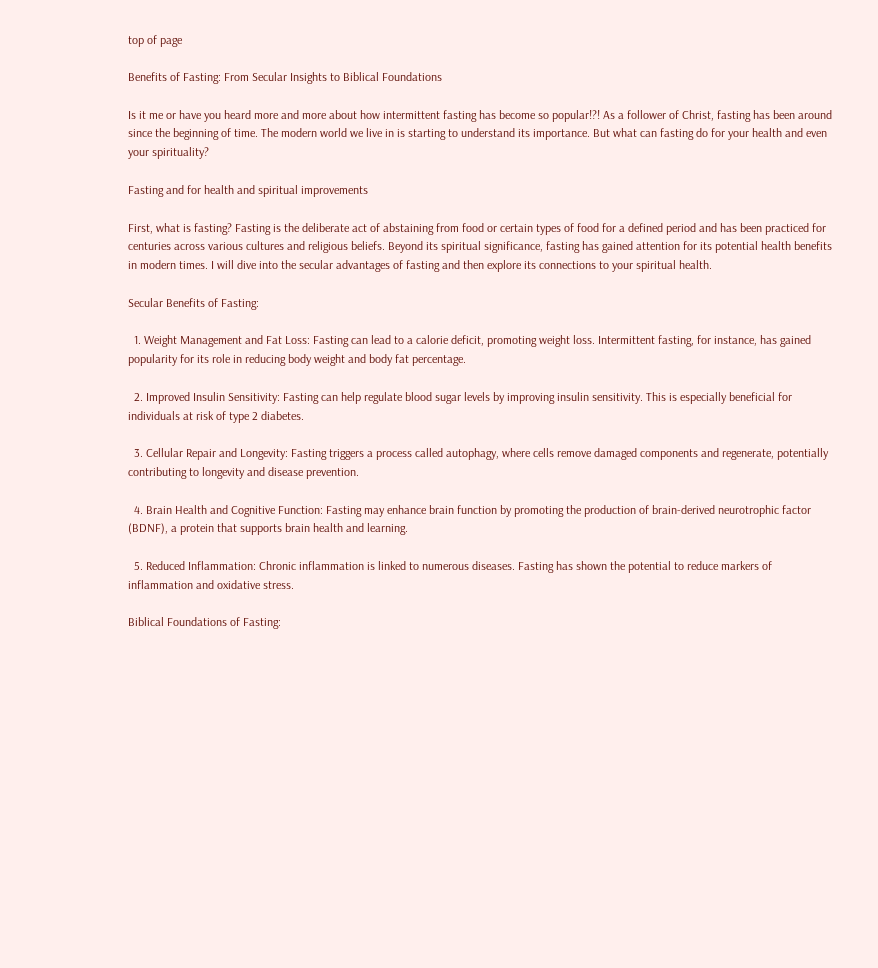top of page

Benefits of Fasting: From Secular Insights to Biblical Foundations

Is it me or have you heard more and more about how intermittent fasting has become so popular!?! As a follower of Christ, fasting has been around since the beginning of time. The modern world we live in is starting to understand its importance. But what can fasting do for your health and even your spirituality?

Fasting and for health and spiritual improvements

First, what is fasting? Fasting is the deliberate act of abstaining from food or certain types of food for a defined period and has been practiced for centuries across various cultures and religious beliefs. Beyond its spiritual significance, fasting has gained attention for its potential health benefits in modern times. I will dive into the secular advantages of fasting and then explore its connections to your spiritual health.

Secular Benefits of Fasting:

  1. Weight Management and Fat Loss: Fasting can lead to a calorie deficit, promoting weight loss. Intermittent fasting, for instance, has gained popularity for its role in reducing body weight and body fat percentage.

  2. Improved Insulin Sensitivity: Fasting can help regulate blood sugar levels by improving insulin sensitivity. This is especially beneficial for individuals at risk of type 2 diabetes.

  3. Cellular Repair and Longevity: Fasting triggers a process called autophagy, where cells remove damaged components and regenerate, potentially contributing to longevity and disease prevention.

  4. Brain Health and Cognitive Function: Fasting may enhance brain function by promoting the production of brain-derived neurotrophic factor (BDNF), a protein that supports brain health and learning.

  5. Reduced Inflammation: Chronic inflammation is linked to numerous diseases. Fasting has shown the potential to reduce markers of inflammation and oxidative stress.

Biblical Foundations of Fasting: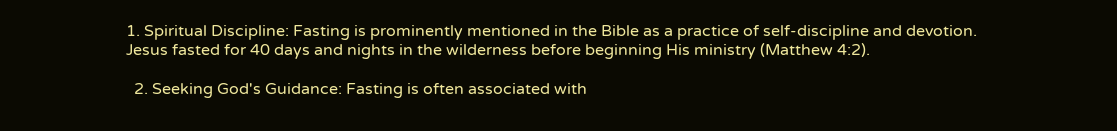1. Spiritual Discipline: Fasting is prominently mentioned in the Bible as a practice of self-discipline and devotion. Jesus fasted for 40 days and nights in the wilderness before beginning His ministry (Matthew 4:2).

  2. Seeking God's Guidance: Fasting is often associated with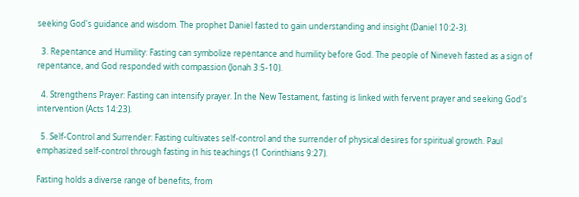seeking God's guidance and wisdom. The prophet Daniel fasted to gain understanding and insight (Daniel 10:2-3).

  3. Repentance and Humility: Fasting can symbolize repentance and humility before God. The people of Nineveh fasted as a sign of repentance, and God responded with compassion (Jonah 3:5-10).

  4. Strengthens Prayer: Fasting can intensify prayer. In the New Testament, fasting is linked with fervent prayer and seeking God's intervention (Acts 14:23).

  5. Self-Control and Surrender: Fasting cultivates self-control and the surrender of physical desires for spiritual growth. Paul emphasized self-control through fasting in his teachings (1 Corinthians 9:27).

Fasting holds a diverse range of benefits, from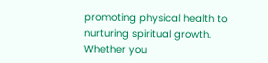promoting physical health to nurturing spiritual growth. Whether you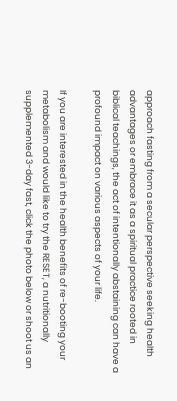approach fasting from a secular perspective seeking health advantages or embrace it as a spiritual practice rooted in biblical teachings, the act of intentionally abstaining can have a profound impact on various aspects of your life.

If you are interested in the health benefits of re-booting your metabolism and would like to try the RESET, a nutritionally supplemented 3-day fast, click the photo below or shoot us an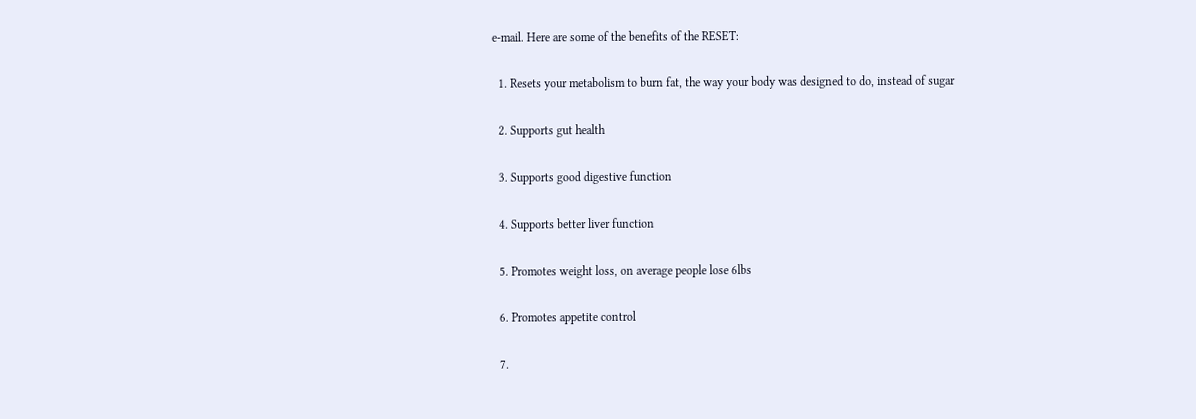e-mail. Here are some of the benefits of the RESET:

  1. Resets your metabolism to burn fat, the way your body was designed to do, instead of sugar

  2. Supports gut health

  3. Supports good digestive function

  4. Supports better liver function

  5. Promotes weight loss, on average people lose 6lbs

  6. Promotes appetite control

  7.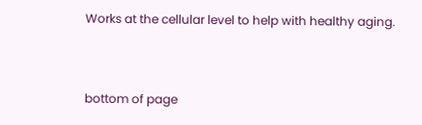Works at the cellular level to help with healthy aging.


bottom of page